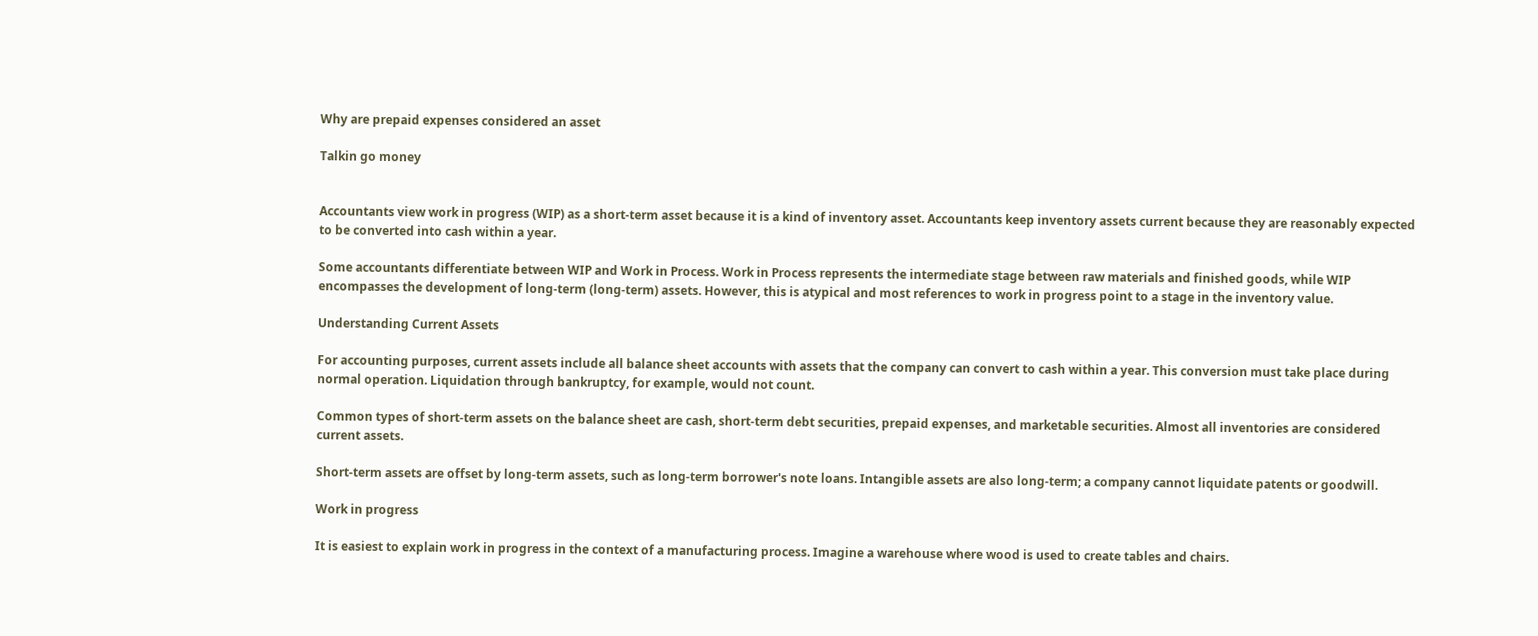Why are prepaid expenses considered an asset

Talkin go money


Accountants view work in progress (WIP) as a short-term asset because it is a kind of inventory asset. Accountants keep inventory assets current because they are reasonably expected to be converted into cash within a year.

Some accountants differentiate between WIP and Work in Process. Work in Process represents the intermediate stage between raw materials and finished goods, while WIP encompasses the development of long-term (long-term) assets. However, this is atypical and most references to work in progress point to a stage in the inventory value.

Understanding Current Assets

For accounting purposes, current assets include all balance sheet accounts with assets that the company can convert to cash within a year. This conversion must take place during normal operation. Liquidation through bankruptcy, for example, would not count.

Common types of short-term assets on the balance sheet are cash, short-term debt securities, prepaid expenses, and marketable securities. Almost all inventories are considered current assets.

Short-term assets are offset by long-term assets, such as long-term borrower's note loans. Intangible assets are also long-term; a company cannot liquidate patents or goodwill.

Work in progress

It is easiest to explain work in progress in the context of a manufacturing process. Imagine a warehouse where wood is used to create tables and chairs.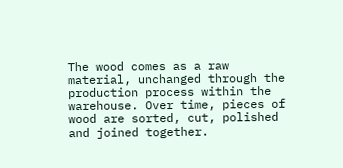The wood comes as a raw material, unchanged through the production process within the warehouse. Over time, pieces of wood are sorted, cut, polished and joined together.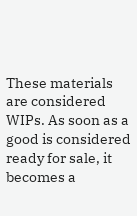These materials are considered WIPs. As soon as a good is considered ready for sale, it becomes a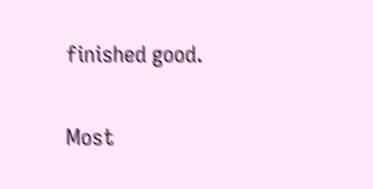finished good.

Most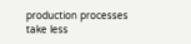production processes take less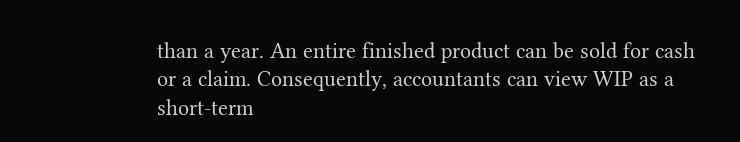than a year. An entire finished product can be sold for cash or a claim. Consequently, accountants can view WIP as a short-term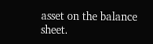asset on the balance sheet.